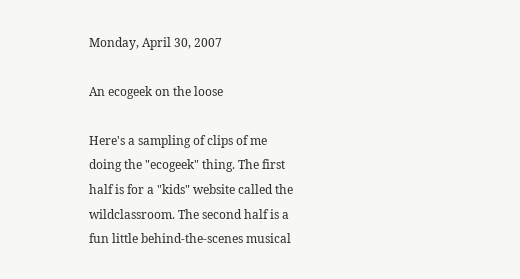Monday, April 30, 2007

An ecogeek on the loose

Here's a sampling of clips of me doing the "ecogeek" thing. The first half is for a "kids" website called the wildclassroom. The second half is a fun little behind-the-scenes musical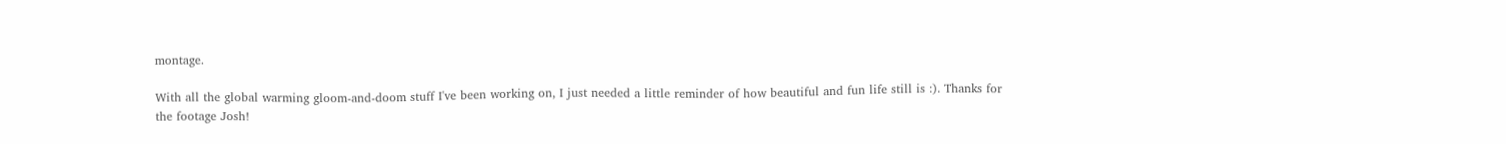montage.

With all the global warming gloom-and-doom stuff I've been working on, I just needed a little reminder of how beautiful and fun life still is :). Thanks for the footage Josh!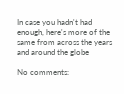In case you hadn't had enough, here's more of the same from across the years and around the globe

No comments: